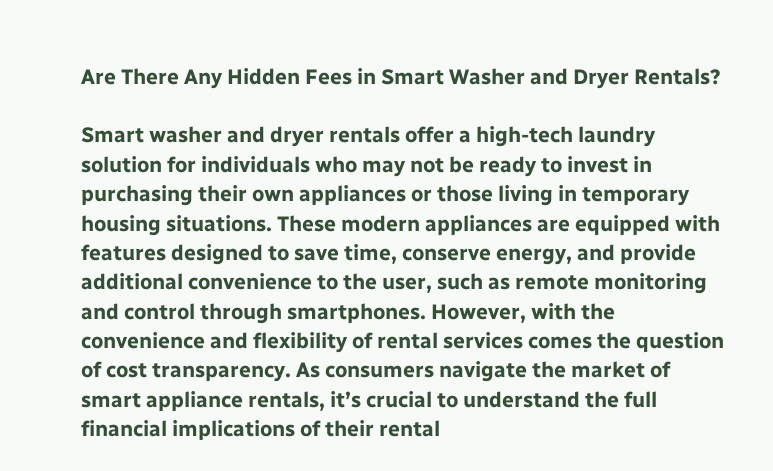Are There Any Hidden Fees in Smart Washer and Dryer Rentals?

Smart washer and dryer rentals offer a high-tech laundry solution for individuals who may not be ready to invest in purchasing their own appliances or those living in temporary housing situations. These modern appliances are equipped with features designed to save time, conserve energy, and provide additional convenience to the user, such as remote monitoring and control through smartphones. However, with the convenience and flexibility of rental services comes the question of cost transparency. As consumers navigate the market of smart appliance rentals, it’s crucial to understand the full financial implications of their rental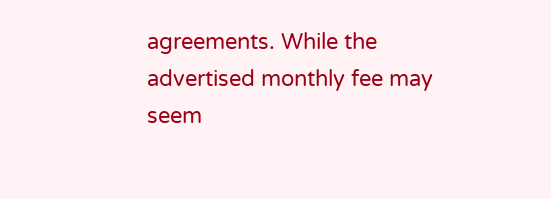agreements. While the advertised monthly fee may seem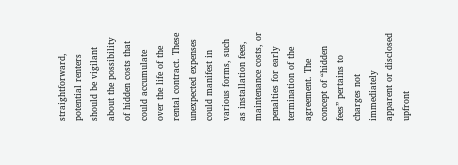straightforward, potential renters should be vigilant about the possibility of hidden costs that could accumulate over the life of the rental contract. These unexpected expenses could manifest in various forms, such as installation fees, maintenance costs, or penalties for early termination of the agreement. The concept of “hidden fees” pertains to charges not immediately apparent or disclosed upfront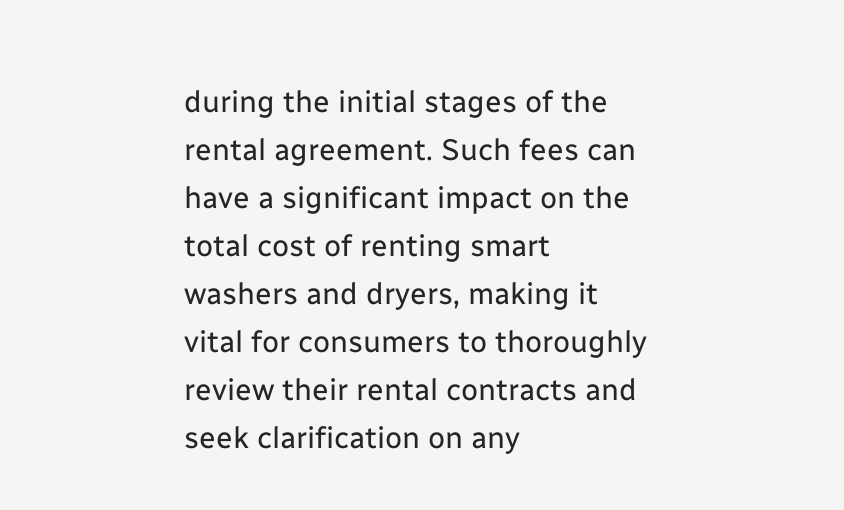during the initial stages of the rental agreement. Such fees can have a significant impact on the total cost of renting smart washers and dryers, making it vital for consumers to thoroughly review their rental contracts and seek clarification on any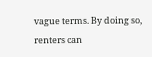vague terms. By doing so, renters can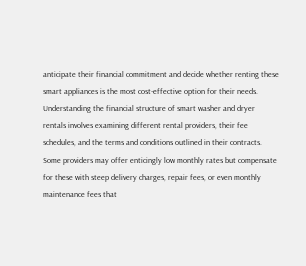anticipate their financial commitment and decide whether renting these smart appliances is the most cost-effective option for their needs. Understanding the financial structure of smart washer and dryer rentals involves examining different rental providers, their fee schedules, and the terms and conditions outlined in their contracts. Some providers may offer enticingly low monthly rates but compensate for these with steep delivery charges, repair fees, or even monthly maintenance fees that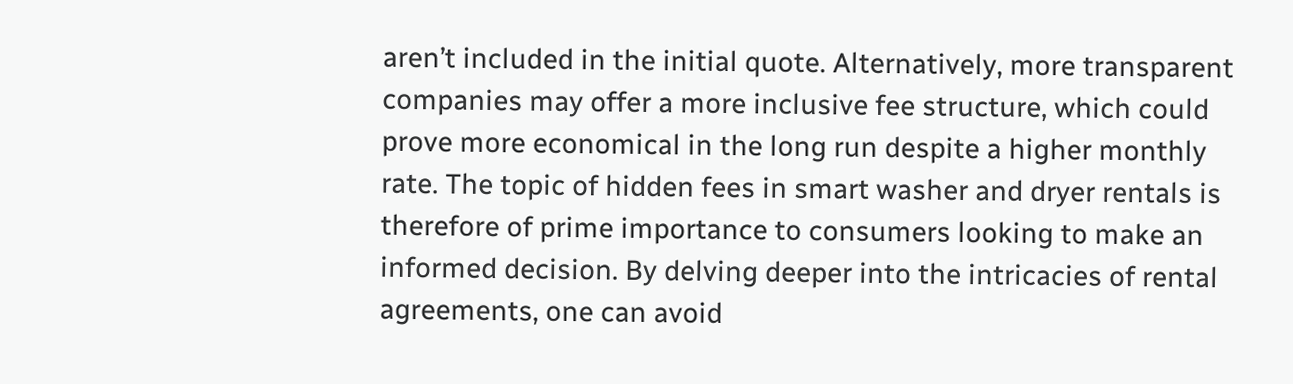aren’t included in the initial quote. Alternatively, more transparent companies may offer a more inclusive fee structure, which could prove more economical in the long run despite a higher monthly rate. The topic of hidden fees in smart washer and dryer rentals is therefore of prime importance to consumers looking to make an informed decision. By delving deeper into the intricacies of rental agreements, one can avoid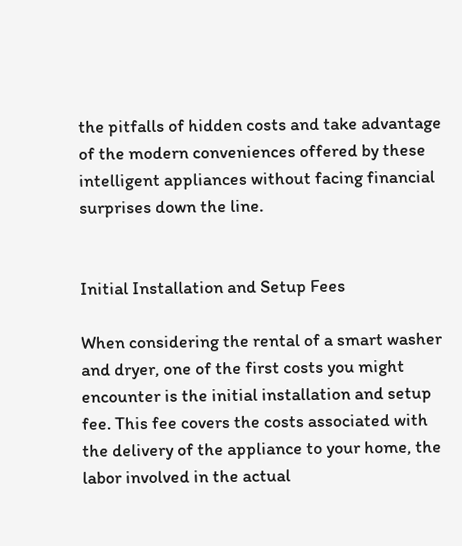the pitfalls of hidden costs and take advantage of the modern conveniences offered by these intelligent appliances without facing financial surprises down the line.


Initial Installation and Setup Fees

When considering the rental of a smart washer and dryer, one of the first costs you might encounter is the initial installation and setup fee. This fee covers the costs associated with the delivery of the appliance to your home, the labor involved in the actual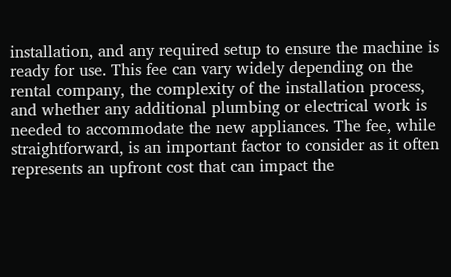installation, and any required setup to ensure the machine is ready for use. This fee can vary widely depending on the rental company, the complexity of the installation process, and whether any additional plumbing or electrical work is needed to accommodate the new appliances. The fee, while straightforward, is an important factor to consider as it often represents an upfront cost that can impact the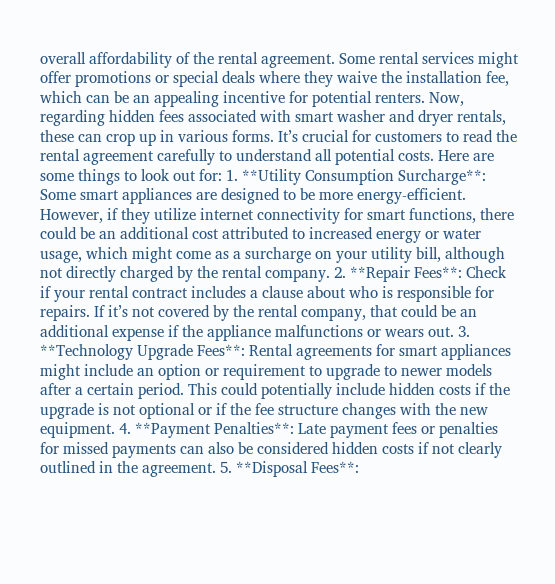overall affordability of the rental agreement. Some rental services might offer promotions or special deals where they waive the installation fee, which can be an appealing incentive for potential renters. Now, regarding hidden fees associated with smart washer and dryer rentals, these can crop up in various forms. It’s crucial for customers to read the rental agreement carefully to understand all potential costs. Here are some things to look out for: 1. **Utility Consumption Surcharge**: Some smart appliances are designed to be more energy-efficient. However, if they utilize internet connectivity for smart functions, there could be an additional cost attributed to increased energy or water usage, which might come as a surcharge on your utility bill, although not directly charged by the rental company. 2. **Repair Fees**: Check if your rental contract includes a clause about who is responsible for repairs. If it’s not covered by the rental company, that could be an additional expense if the appliance malfunctions or wears out. 3. **Technology Upgrade Fees**: Rental agreements for smart appliances might include an option or requirement to upgrade to newer models after a certain period. This could potentially include hidden costs if the upgrade is not optional or if the fee structure changes with the new equipment. 4. **Payment Penalties**: Late payment fees or penalties for missed payments can also be considered hidden costs if not clearly outlined in the agreement. 5. **Disposal Fees**: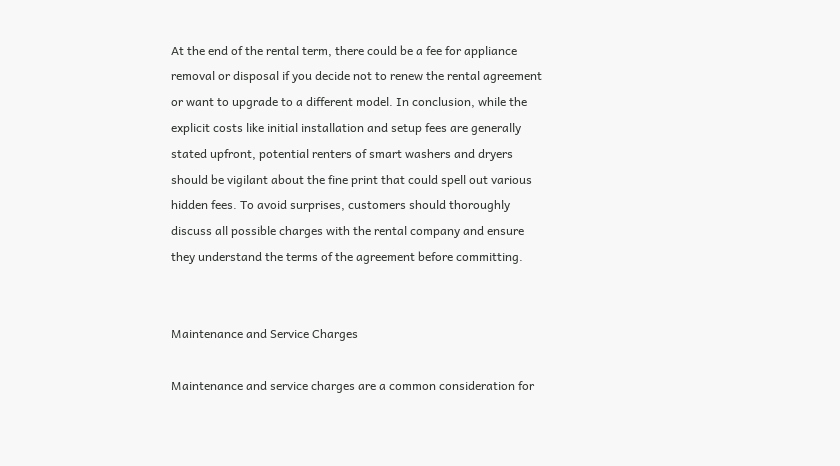At the end of the rental term, there could be a fee for appliance removal or disposal if you decide not to renew the rental agreement or want to upgrade to a different model. In conclusion, while the explicit costs like initial installation and setup fees are generally stated upfront, potential renters of smart washers and dryers should be vigilant about the fine print that could spell out various hidden fees. To avoid surprises, customers should thoroughly discuss all possible charges with the rental company and ensure they understand the terms of the agreement before committing.


Maintenance and Service Charges

Maintenance and service charges are a common consideration for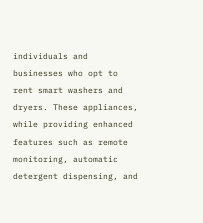individuals and businesses who opt to rent smart washers and dryers. These appliances, while providing enhanced features such as remote monitoring, automatic detergent dispensing, and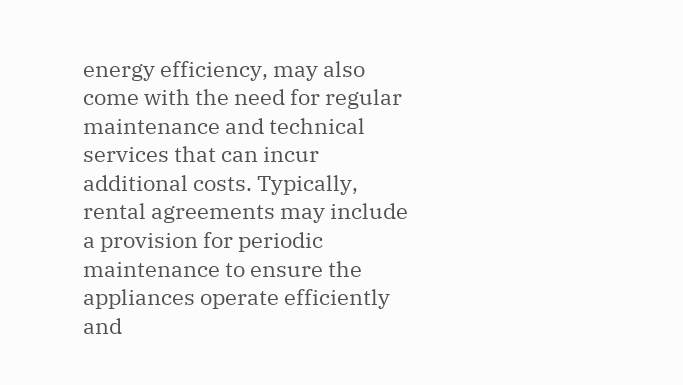energy efficiency, may also come with the need for regular maintenance and technical services that can incur additional costs. Typically, rental agreements may include a provision for periodic maintenance to ensure the appliances operate efficiently and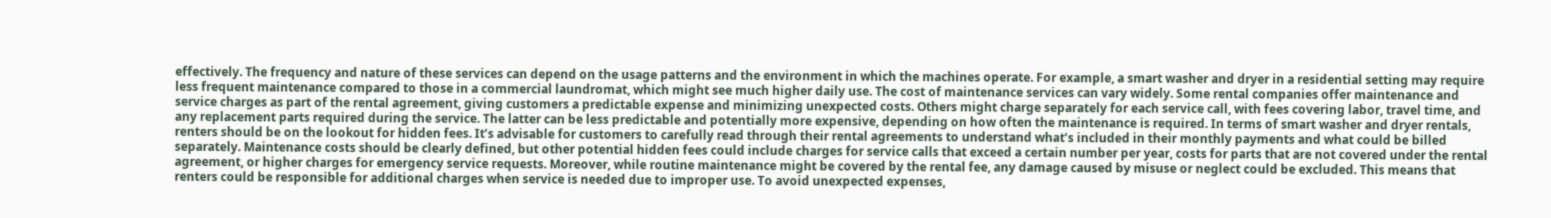effectively. The frequency and nature of these services can depend on the usage patterns and the environment in which the machines operate. For example, a smart washer and dryer in a residential setting may require less frequent maintenance compared to those in a commercial laundromat, which might see much higher daily use. The cost of maintenance services can vary widely. Some rental companies offer maintenance and service charges as part of the rental agreement, giving customers a predictable expense and minimizing unexpected costs. Others might charge separately for each service call, with fees covering labor, travel time, and any replacement parts required during the service. The latter can be less predictable and potentially more expensive, depending on how often the maintenance is required. In terms of smart washer and dryer rentals, renters should be on the lookout for hidden fees. It’s advisable for customers to carefully read through their rental agreements to understand what’s included in their monthly payments and what could be billed separately. Maintenance costs should be clearly defined, but other potential hidden fees could include charges for service calls that exceed a certain number per year, costs for parts that are not covered under the rental agreement, or higher charges for emergency service requests. Moreover, while routine maintenance might be covered by the rental fee, any damage caused by misuse or neglect could be excluded. This means that renters could be responsible for additional charges when service is needed due to improper use. To avoid unexpected expenses,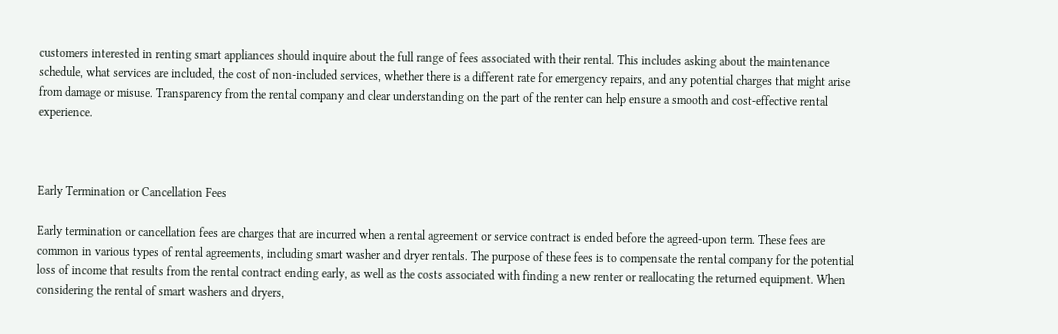customers interested in renting smart appliances should inquire about the full range of fees associated with their rental. This includes asking about the maintenance schedule, what services are included, the cost of non-included services, whether there is a different rate for emergency repairs, and any potential charges that might arise from damage or misuse. Transparency from the rental company and clear understanding on the part of the renter can help ensure a smooth and cost-effective rental experience.



Early Termination or Cancellation Fees

Early termination or cancellation fees are charges that are incurred when a rental agreement or service contract is ended before the agreed-upon term. These fees are common in various types of rental agreements, including smart washer and dryer rentals. The purpose of these fees is to compensate the rental company for the potential loss of income that results from the rental contract ending early, as well as the costs associated with finding a new renter or reallocating the returned equipment. When considering the rental of smart washers and dryers,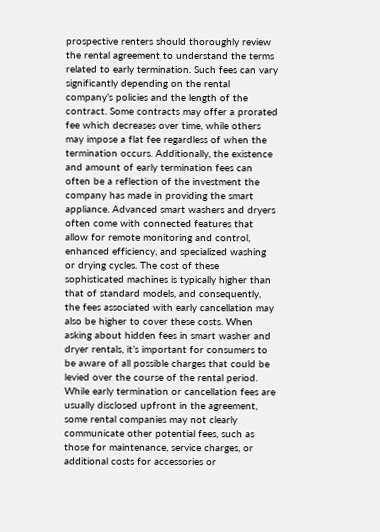prospective renters should thoroughly review the rental agreement to understand the terms related to early termination. Such fees can vary significantly depending on the rental company’s policies and the length of the contract. Some contracts may offer a prorated fee which decreases over time, while others may impose a flat fee regardless of when the termination occurs. Additionally, the existence and amount of early termination fees can often be a reflection of the investment the company has made in providing the smart appliance. Advanced smart washers and dryers often come with connected features that allow for remote monitoring and control, enhanced efficiency, and specialized washing or drying cycles. The cost of these sophisticated machines is typically higher than that of standard models, and consequently, the fees associated with early cancellation may also be higher to cover these costs. When asking about hidden fees in smart washer and dryer rentals, it’s important for consumers to be aware of all possible charges that could be levied over the course of the rental period. While early termination or cancellation fees are usually disclosed upfront in the agreement, some rental companies may not clearly communicate other potential fees, such as those for maintenance, service charges, or additional costs for accessories or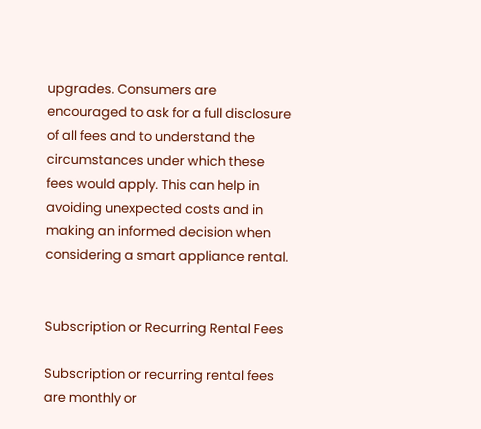upgrades. Consumers are encouraged to ask for a full disclosure of all fees and to understand the circumstances under which these fees would apply. This can help in avoiding unexpected costs and in making an informed decision when considering a smart appliance rental.


Subscription or Recurring Rental Fees

Subscription or recurring rental fees are monthly or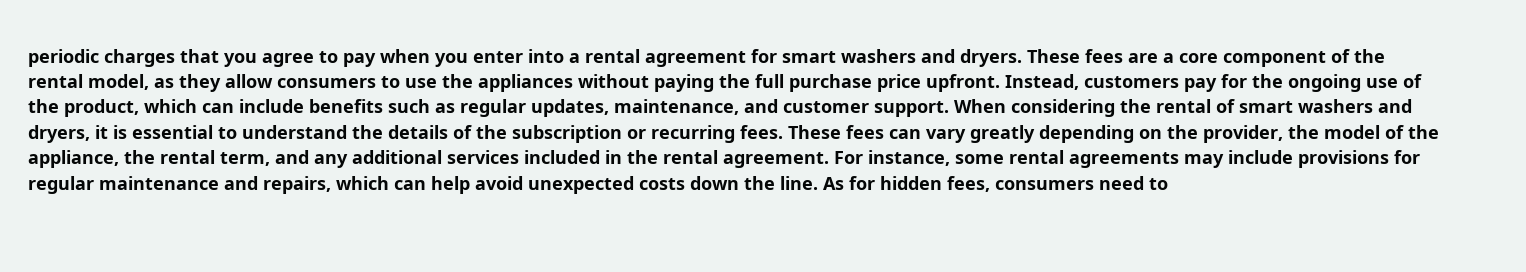periodic charges that you agree to pay when you enter into a rental agreement for smart washers and dryers. These fees are a core component of the rental model, as they allow consumers to use the appliances without paying the full purchase price upfront. Instead, customers pay for the ongoing use of the product, which can include benefits such as regular updates, maintenance, and customer support. When considering the rental of smart washers and dryers, it is essential to understand the details of the subscription or recurring fees. These fees can vary greatly depending on the provider, the model of the appliance, the rental term, and any additional services included in the rental agreement. For instance, some rental agreements may include provisions for regular maintenance and repairs, which can help avoid unexpected costs down the line. As for hidden fees, consumers need to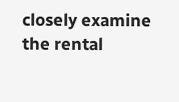closely examine the rental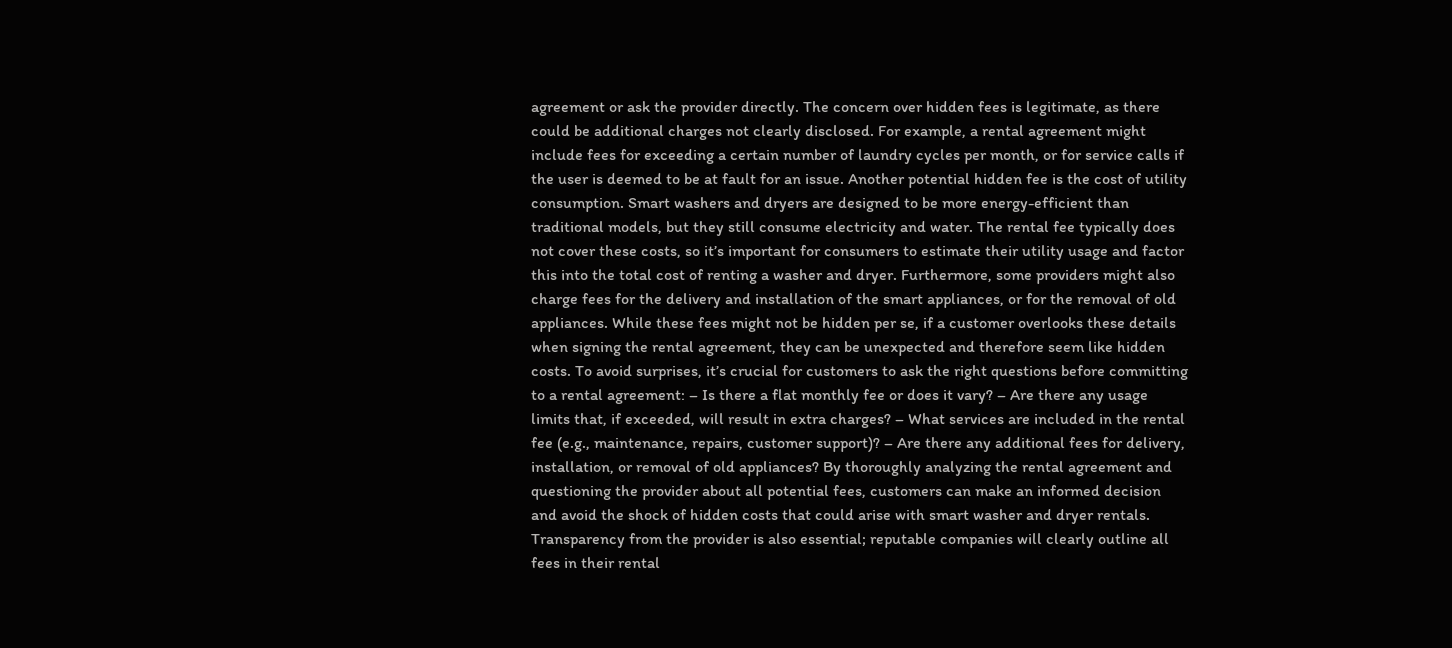agreement or ask the provider directly. The concern over hidden fees is legitimate, as there could be additional charges not clearly disclosed. For example, a rental agreement might include fees for exceeding a certain number of laundry cycles per month, or for service calls if the user is deemed to be at fault for an issue. Another potential hidden fee is the cost of utility consumption. Smart washers and dryers are designed to be more energy-efficient than traditional models, but they still consume electricity and water. The rental fee typically does not cover these costs, so it’s important for consumers to estimate their utility usage and factor this into the total cost of renting a washer and dryer. Furthermore, some providers might also charge fees for the delivery and installation of the smart appliances, or for the removal of old appliances. While these fees might not be hidden per se, if a customer overlooks these details when signing the rental agreement, they can be unexpected and therefore seem like hidden costs. To avoid surprises, it’s crucial for customers to ask the right questions before committing to a rental agreement: – Is there a flat monthly fee or does it vary? – Are there any usage limits that, if exceeded, will result in extra charges? – What services are included in the rental fee (e.g., maintenance, repairs, customer support)? – Are there any additional fees for delivery, installation, or removal of old appliances? By thoroughly analyzing the rental agreement and questioning the provider about all potential fees, customers can make an informed decision and avoid the shock of hidden costs that could arise with smart washer and dryer rentals. Transparency from the provider is also essential; reputable companies will clearly outline all fees in their rental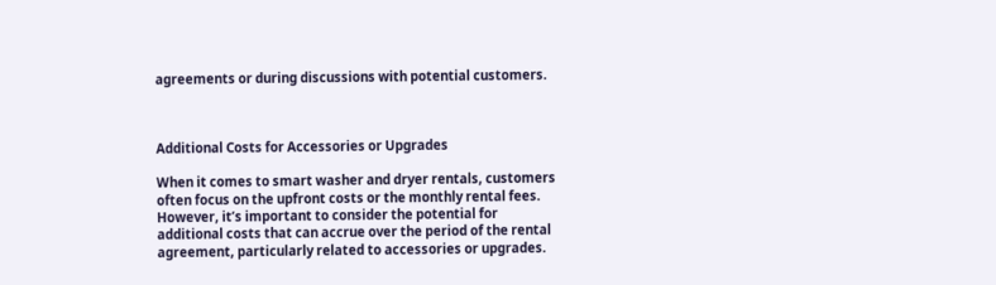agreements or during discussions with potential customers.



Additional Costs for Accessories or Upgrades

When it comes to smart washer and dryer rentals, customers often focus on the upfront costs or the monthly rental fees. However, it’s important to consider the potential for additional costs that can accrue over the period of the rental agreement, particularly related to accessories or upgrades.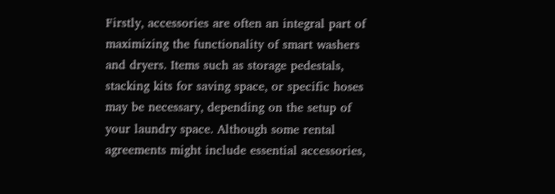Firstly, accessories are often an integral part of maximizing the functionality of smart washers and dryers. Items such as storage pedestals, stacking kits for saving space, or specific hoses may be necessary, depending on the setup of your laundry space. Although some rental agreements might include essential accessories,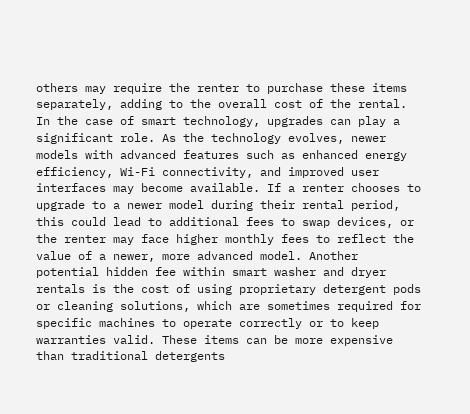others may require the renter to purchase these items separately, adding to the overall cost of the rental. In the case of smart technology, upgrades can play a significant role. As the technology evolves, newer models with advanced features such as enhanced energy efficiency, Wi-Fi connectivity, and improved user interfaces may become available. If a renter chooses to upgrade to a newer model during their rental period, this could lead to additional fees to swap devices, or the renter may face higher monthly fees to reflect the value of a newer, more advanced model. Another potential hidden fee within smart washer and dryer rentals is the cost of using proprietary detergent pods or cleaning solutions, which are sometimes required for specific machines to operate correctly or to keep warranties valid. These items can be more expensive than traditional detergents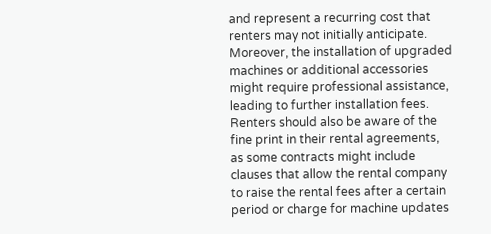and represent a recurring cost that renters may not initially anticipate. Moreover, the installation of upgraded machines or additional accessories might require professional assistance, leading to further installation fees. Renters should also be aware of the fine print in their rental agreements, as some contracts might include clauses that allow the rental company to raise the rental fees after a certain period or charge for machine updates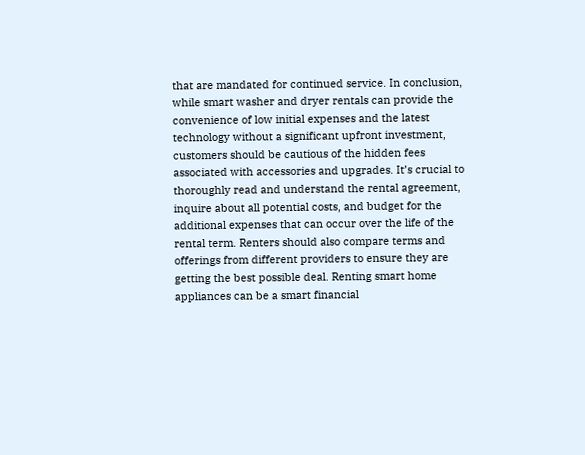that are mandated for continued service. In conclusion, while smart washer and dryer rentals can provide the convenience of low initial expenses and the latest technology without a significant upfront investment, customers should be cautious of the hidden fees associated with accessories and upgrades. It’s crucial to thoroughly read and understand the rental agreement, inquire about all potential costs, and budget for the additional expenses that can occur over the life of the rental term. Renters should also compare terms and offerings from different providers to ensure they are getting the best possible deal. Renting smart home appliances can be a smart financial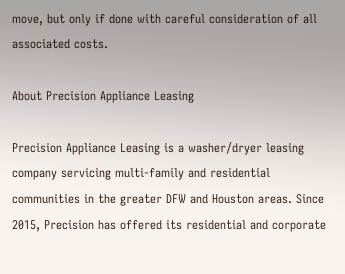move, but only if done with careful consideration of all associated costs.

About Precision Appliance Leasing

Precision Appliance Leasing is a washer/dryer leasing company servicing multi-family and residential communities in the greater DFW and Houston areas. Since 2015, Precision has offered its residential and corporate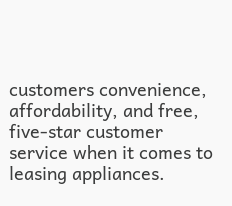customers convenience, affordability, and free, five-star customer service when it comes to leasing appliances.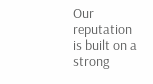Our reputation is built on a strong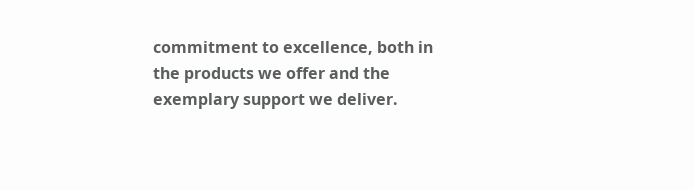commitment to excellence, both in the products we offer and the exemplary support we deliver.